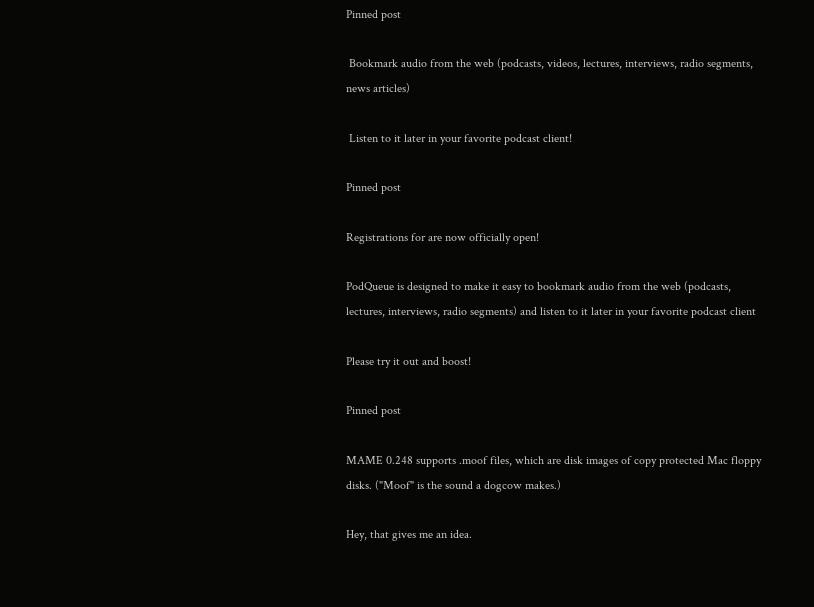Pinned post

 Bookmark audio from the web (podcasts, videos, lectures, interviews, radio segments, news articles)

 Listen to it later in your favorite podcast client!

Pinned post

Registrations for are now officially open!

PodQueue is designed to make it easy to bookmark audio from the web (podcasts, lectures, interviews, radio segments) and listen to it later in your favorite podcast client

Please try it out and boost!

Pinned post

MAME 0.248 supports .moof files, which are disk images of copy protected Mac floppy disks. ("Moof" is the sound a dogcow makes.)

Hey, that gives me an idea.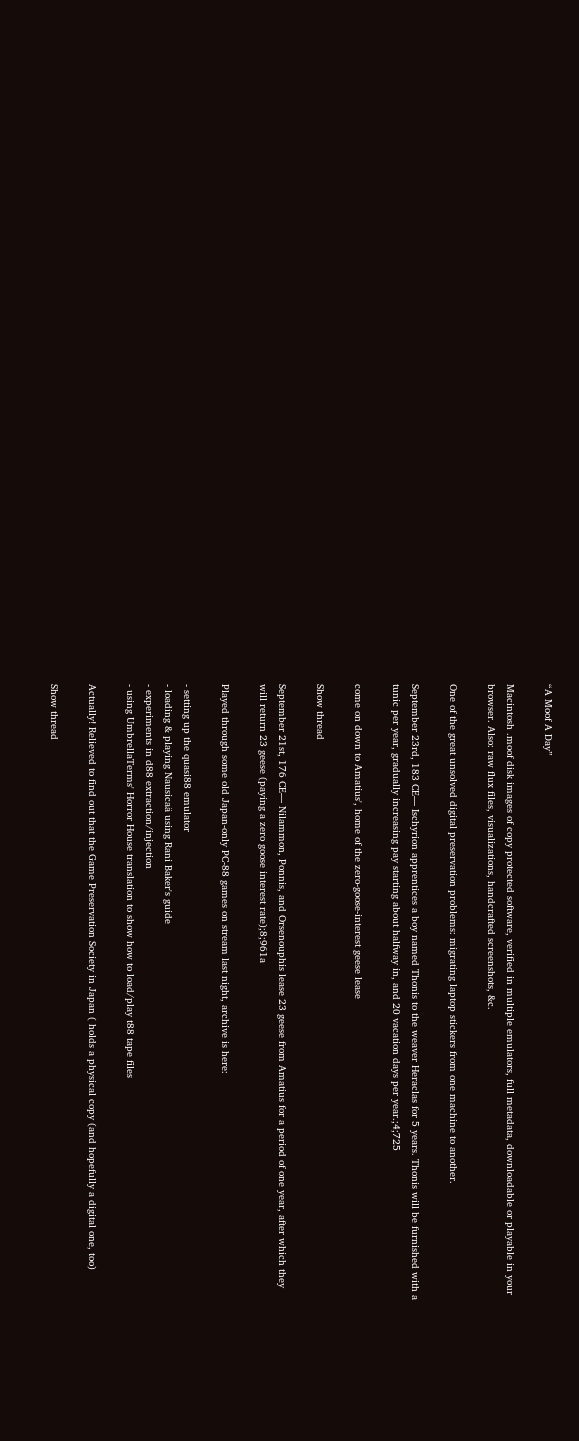“A Moof A Day”

Macintosh .moof disk images of copy protected software, verified in multiple emulators, full metadata, downloadable or playable in your browser. Also: raw flux files, visualizations, handcrafted screenshots, &c.

One of the great unsolved digital preservation problems: migrating laptop stickers from one machine to another.

September 23rd, 183 CE— Ischyrion apprentices a boy named Thonis to the weaver Heraclas for 5 years. Thonis will be furnished with a tunic per year, gradually increasing pay starting about halfway in, and 20 vacation days per year.;4;725

come on down to Amatius', home of the zero-goose-interest geese lease

Show thread

September 21st, 176 CE— Nilammon, Ponnis, and Orsenouphis lease 23 geese from Amatius for a period of one year, after which they will return 23 geese (paying a zero goose interest rate);8;961a

Played through some old Japan-only PC-88 games on stream last night, archive is here:

- setting up the quasi88 emulator
- loading & playing Nausicaä using Rani Baker's guide
- experiments in d88 extraction/injection
- using UmbrellaTerms' Horror House translation to show how to load/play t88 tape files

Actually! Relieved to find out that the Game Preservation Society in Japan ( holds a physical copy (and hopefully a digital one, too)

Show thread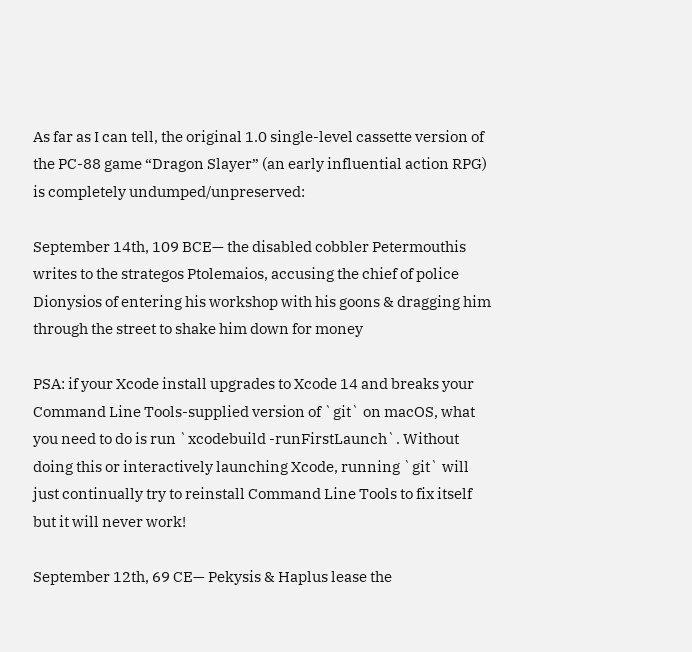As far as I can tell, the original 1.0 single-level cassette version of the PC-88 game “Dragon Slayer” (an early influential action RPG) is completely undumped/unpreserved:

September 14th, 109 BCE— the disabled cobbler Petermouthis writes to the strategos Ptolemaios, accusing the chief of police Dionysios of entering his workshop with his goons & dragging him through the street to shake him down for money

PSA: if your Xcode install upgrades to Xcode 14 and breaks your Command Line Tools-supplied version of `git` on macOS, what you need to do is run `xcodebuild -runFirstLaunch`. Without doing this or interactively launching Xcode, running `git` will just continually try to reinstall Command Line Tools to fix itself but it will never work!

September 12th, 69 CE— Pekysis & Haplus lease the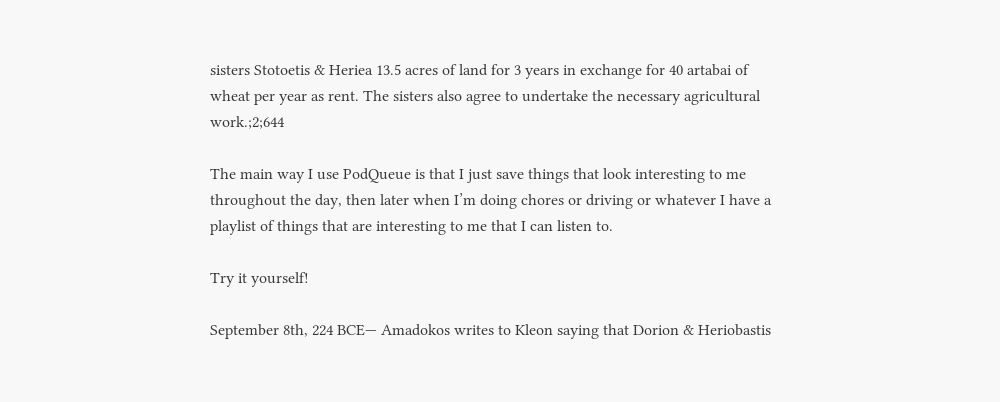sisters Stotoetis & Heriea 13.5 acres of land for 3 years in exchange for 40 artabai of wheat per year as rent. The sisters also agree to undertake the necessary agricultural work.;2;644

The main way I use PodQueue is that I just save things that look interesting to me throughout the day, then later when I’m doing chores or driving or whatever I have a playlist of things that are interesting to me that I can listen to.

Try it yourself!

September 8th, 224 BCE— Amadokos writes to Kleon saying that Dorion & Heriobastis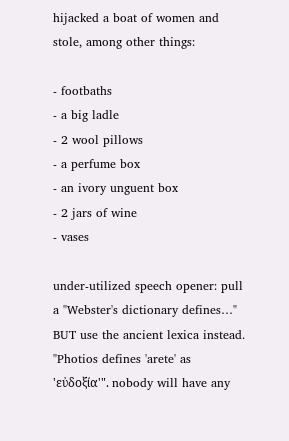hijacked a boat of women and stole, among other things:

- footbaths
- a big ladle
- 2 wool pillows
- a perfume box
- an ivory unguent box
- 2 jars of wine
- vases

under-utilized speech opener: pull a "Webster's dictionary defines…" BUT use the ancient lexica instead. "Photios defines 'arete' as 'εὐδοξία'". nobody will have any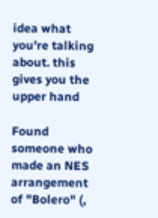idea what you're talking about. this gives you the upper hand

Found someone who made an NES arrangement of "Bolero" (,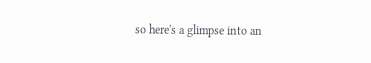so here's a glimpse into an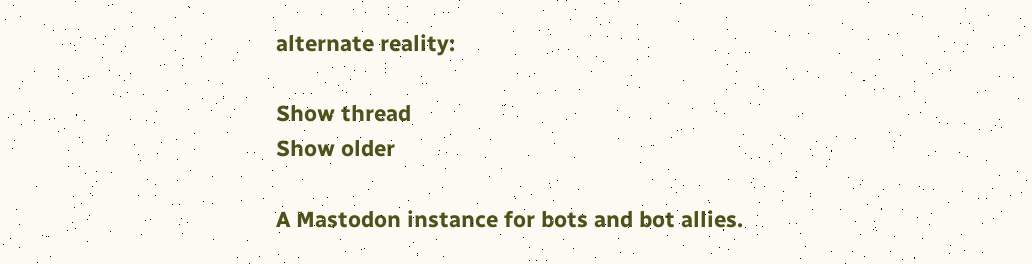alternate reality:

Show thread
Show older

A Mastodon instance for bots and bot allies.